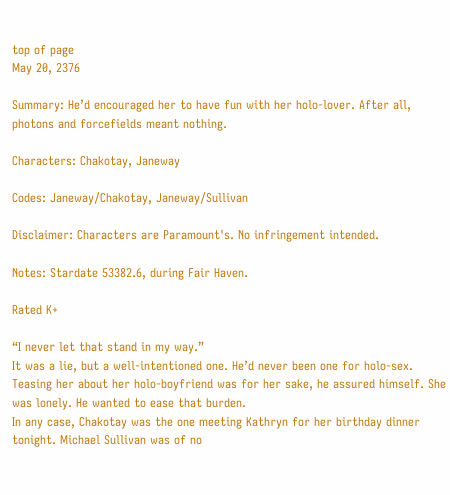top of page
May 20, 2376

Summary: He’d encouraged her to have fun with her holo-lover. After all, photons and forcefields meant nothing.

Characters: Chakotay, Janeway

Codes: Janeway/Chakotay, Janeway/Sullivan

Disclaimer: Characters are Paramount's. No infringement intended.

Notes: Stardate 53382.6, during Fair Haven.

Rated K+

“I never let that stand in my way.”
It was a lie, but a well-intentioned one. He’d never been one for holo-sex.
Teasing her about her holo-boyfriend was for her sake, he assured himself. She was lonely. He wanted to ease that burden.
In any case, Chakotay was the one meeting Kathryn for her birthday dinner tonight. Michael Sullivan was of no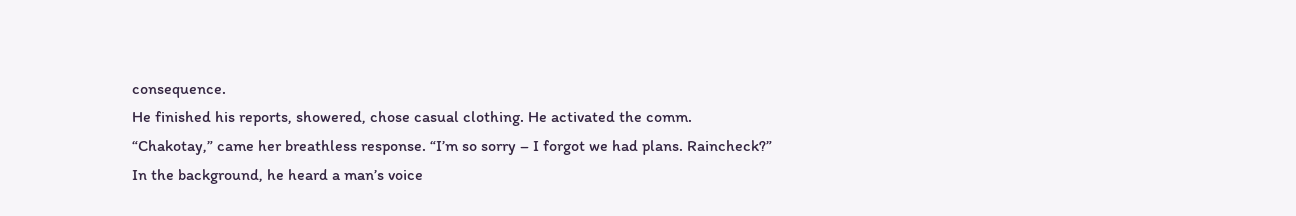consequence.
He finished his reports, showered, chose casual clothing. He activated the comm.
“Chakotay,” came her breathless response. “I’m so sorry – I forgot we had plans. Raincheck?”
In the background, he heard a man’s voice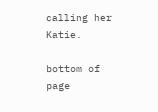calling her Katie.

bottom of page